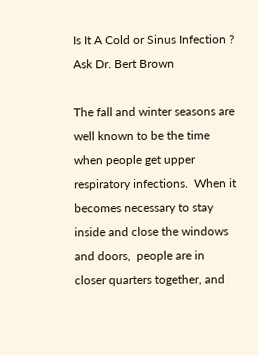Is It A Cold or Sinus Infection ? Ask Dr. Bert Brown

The fall and winter seasons are well known to be the time when people get upper respiratory infections.  When it becomes necessary to stay inside and close the windows and doors,  people are in closer quarters together, and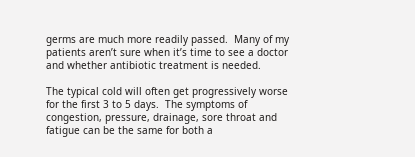germs are much more readily passed.  Many of my patients aren’t sure when it’s time to see a doctor and whether antibiotic treatment is needed.

The typical cold will often get progressively worse for the first 3 to 5 days.  The symptoms of congestion, pressure, drainage, sore throat and fatigue can be the same for both a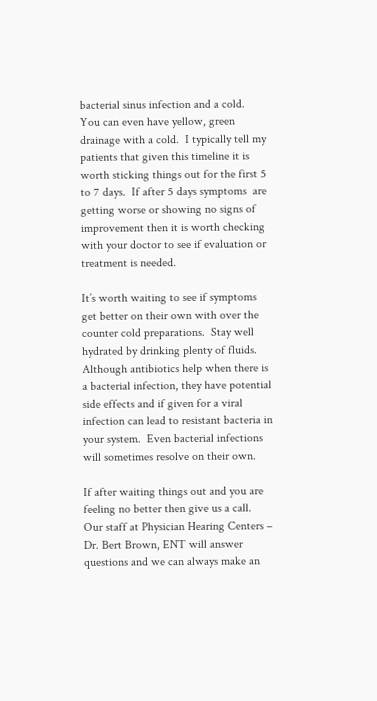bacterial sinus infection and a cold.   You can even have yellow, green drainage with a cold.  I typically tell my patients that given this timeline it is worth sticking things out for the first 5 to 7 days.  If after 5 days symptoms  are getting worse or showing no signs of improvement then it is worth checking with your doctor to see if evaluation or treatment is needed.

It’s worth waiting to see if symptoms  get better on their own with over the counter cold preparations.  Stay well hydrated by drinking plenty of fluids.  Although antibiotics help when there is a bacterial infection, they have potential side effects and if given for a viral infection can lead to resistant bacteria in your system.  Even bacterial infections will sometimes resolve on their own.

If after waiting things out and you are feeling no better then give us a call.  Our staff at Physician Hearing Centers – Dr. Bert Brown, ENT will answer questions and we can always make an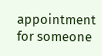appointment for someone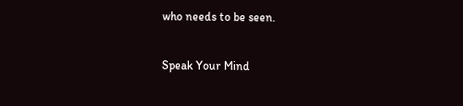who needs to be seen.

Speak Your Mind